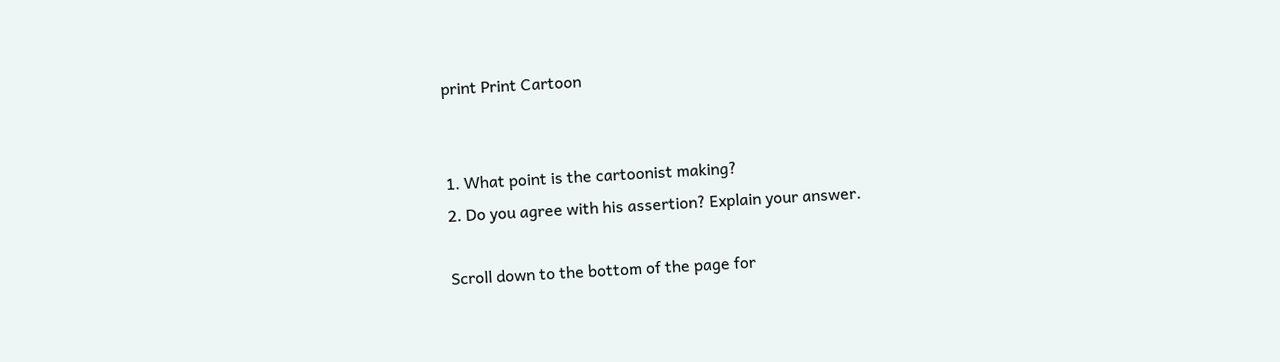print Print Cartoon


1. What point is the cartoonist making?
2. Do you agree with his assertion? Explain your answer.

Scroll down to the bottom of the page for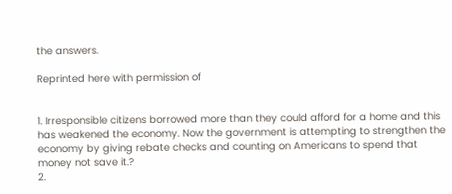the answers.

Reprinted here with permission of


1. Irresponsible citizens borrowed more than they could afford for a home and this has weakened the economy. Now the government is attempting to strengthen the economy by giving rebate checks and counting on Americans to spend that money not save it.?
2.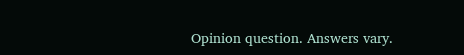Opinion question. Answers vary.